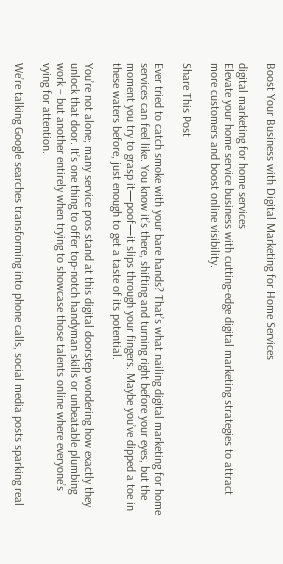Boost Your Business with Digital Marketing for Home Services

digital marketing for home services
Elevate your home service business with cutting-edge digital marketing strategies to attract more customers and boost online visibility.

Share This Post

Ever tried to catch smoke with your bare hands? That’s what nailing digital marketing for home services can feel like. You know it’s there, shifting and turning right before your eyes, but the moment you try to grasp it—poof—it slips through your fingers. Maybe you’ve dipped a toe in these waters before, just enough to get a taste of its potential.

You’re not alone; many service pros stand at this digital doorstep wondering how exactly they unlock that door. It’s one thing to offer top-notch handyman skills or unbeatable plumbing work – but another entirely when trying to showcase those talents online where everyone’s vying for attention.

We’re talking Google searches transforming into phone calls, social media posts sparking real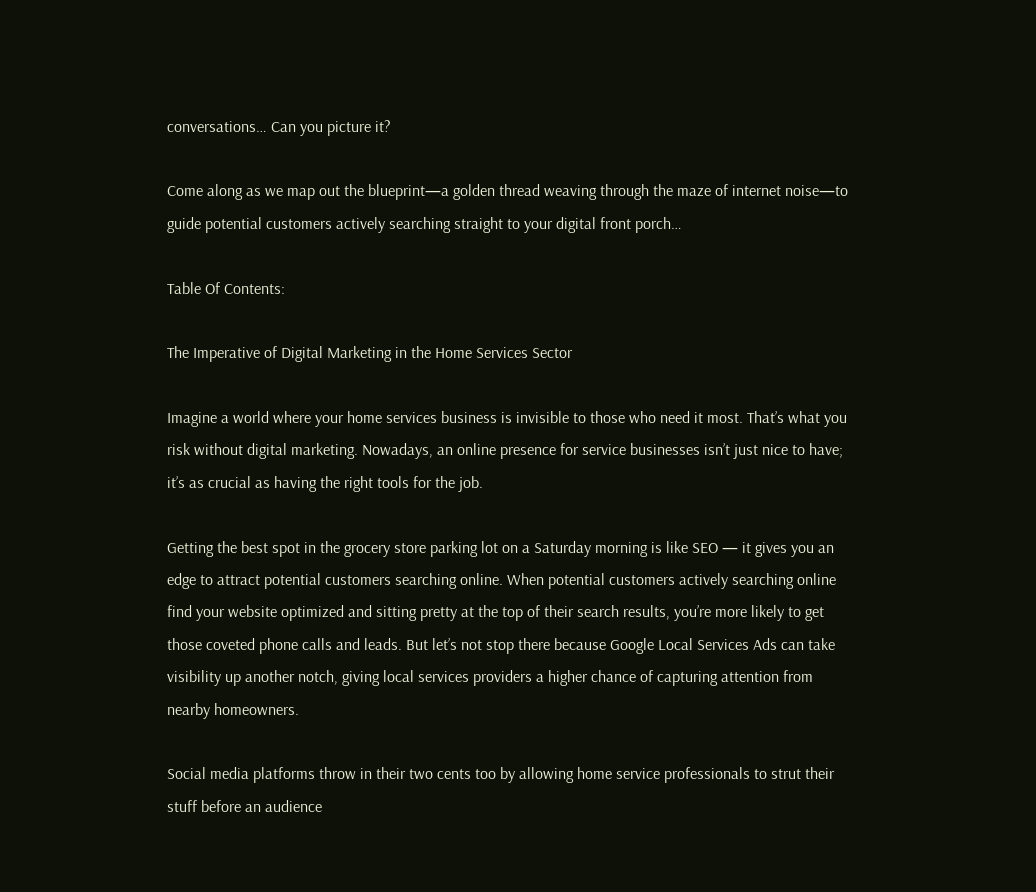conversations… Can you picture it?

Come along as we map out the blueprint—a golden thread weaving through the maze of internet noise—to guide potential customers actively searching straight to your digital front porch…

Table Of Contents:

The Imperative of Digital Marketing in the Home Services Sector

Imagine a world where your home services business is invisible to those who need it most. That’s what you risk without digital marketing. Nowadays, an online presence for service businesses isn’t just nice to have; it’s as crucial as having the right tools for the job.

Getting the best spot in the grocery store parking lot on a Saturday morning is like SEO — it gives you an edge to attract potential customers searching online. When potential customers actively searching online find your website optimized and sitting pretty at the top of their search results, you’re more likely to get those coveted phone calls and leads. But let’s not stop there because Google Local Services Ads can take visibility up another notch, giving local services providers a higher chance of capturing attention from nearby homeowners.

Social media platforms throw in their two cents too by allowing home service professionals to strut their stuff before an audience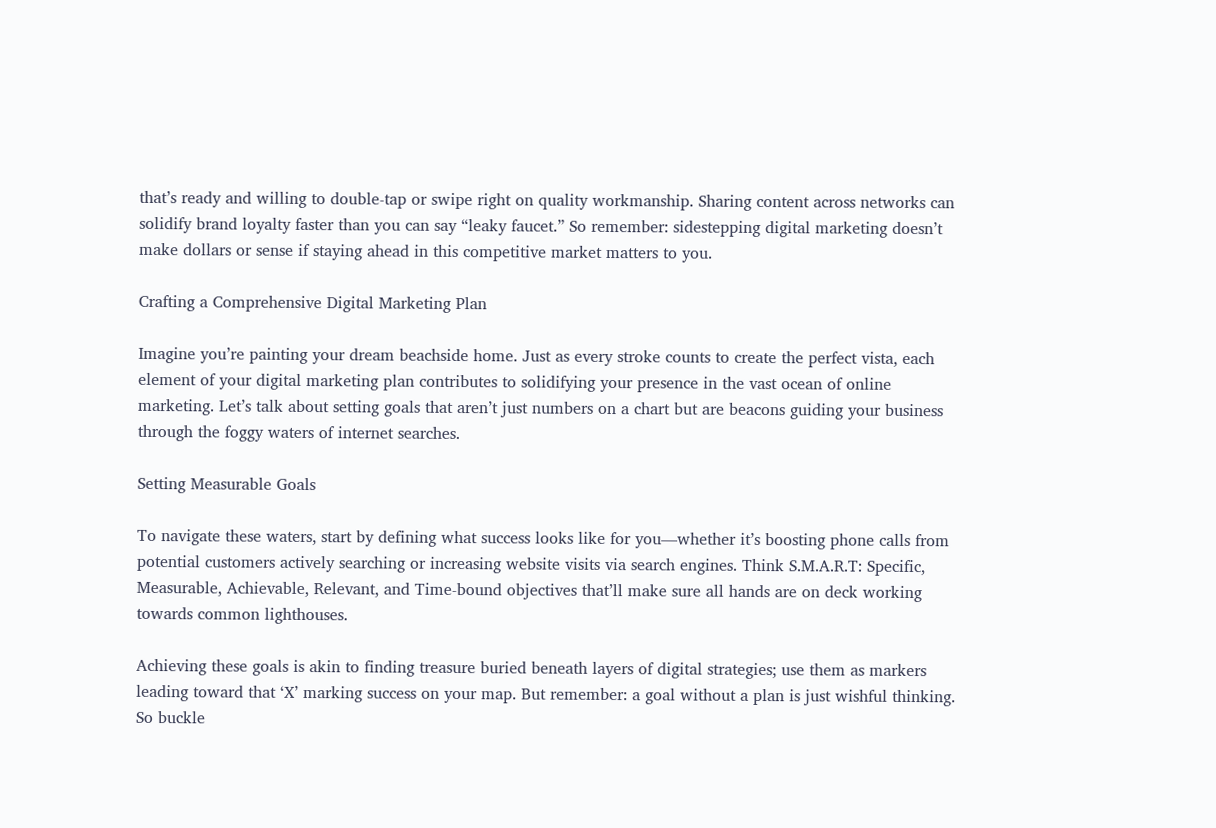that’s ready and willing to double-tap or swipe right on quality workmanship. Sharing content across networks can solidify brand loyalty faster than you can say “leaky faucet.” So remember: sidestepping digital marketing doesn’t make dollars or sense if staying ahead in this competitive market matters to you.

Crafting a Comprehensive Digital Marketing Plan

Imagine you’re painting your dream beachside home. Just as every stroke counts to create the perfect vista, each element of your digital marketing plan contributes to solidifying your presence in the vast ocean of online marketing. Let’s talk about setting goals that aren’t just numbers on a chart but are beacons guiding your business through the foggy waters of internet searches.

Setting Measurable Goals

To navigate these waters, start by defining what success looks like for you—whether it’s boosting phone calls from potential customers actively searching or increasing website visits via search engines. Think S.M.A.R.T: Specific, Measurable, Achievable, Relevant, and Time-bound objectives that’ll make sure all hands are on deck working towards common lighthouses.

Achieving these goals is akin to finding treasure buried beneath layers of digital strategies; use them as markers leading toward that ‘X’ marking success on your map. But remember: a goal without a plan is just wishful thinking. So buckle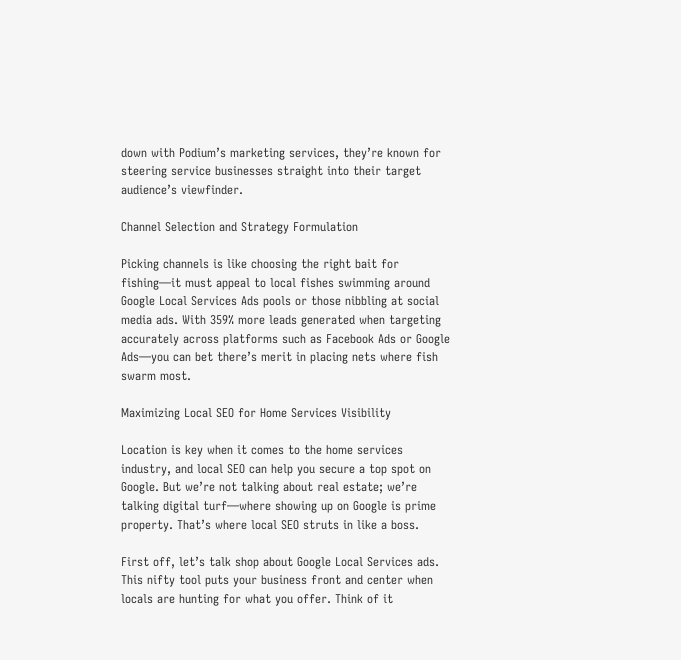down with Podium’s marketing services, they’re known for steering service businesses straight into their target audience’s viewfinder.

Channel Selection and Strategy Formulation

Picking channels is like choosing the right bait for fishing—it must appeal to local fishes swimming around Google Local Services Ads pools or those nibbling at social media ads. With 359% more leads generated when targeting accurately across platforms such as Facebook Ads or Google Ads—you can bet there’s merit in placing nets where fish swarm most.

Maximizing Local SEO for Home Services Visibility

Location is key when it comes to the home services industry, and local SEO can help you secure a top spot on Google. But we’re not talking about real estate; we’re talking digital turf—where showing up on Google is prime property. That’s where local SEO struts in like a boss.

First off, let’s talk shop about Google Local Services ads. This nifty tool puts your business front and center when locals are hunting for what you offer. Think of it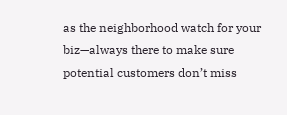as the neighborhood watch for your biz—always there to make sure potential customers don’t miss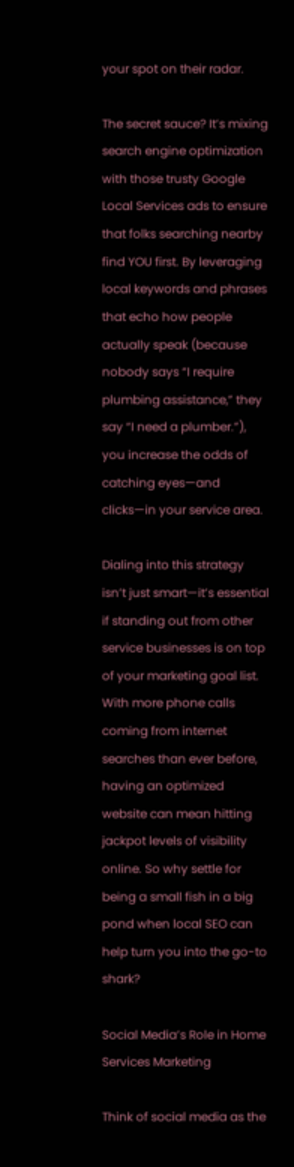your spot on their radar.

The secret sauce? It’s mixing search engine optimization with those trusty Google Local Services ads to ensure that folks searching nearby find YOU first. By leveraging local keywords and phrases that echo how people actually speak (because nobody says “I require plumbing assistance,” they say “I need a plumber.”), you increase the odds of catching eyes—and clicks—in your service area.

Dialing into this strategy isn’t just smart—it’s essential if standing out from other service businesses is on top of your marketing goal list. With more phone calls coming from internet searches than ever before, having an optimized website can mean hitting jackpot levels of visibility online. So why settle for being a small fish in a big pond when local SEO can help turn you into the go-to shark?

Social Media’s Role in Home Services Marketing

Think of social media as the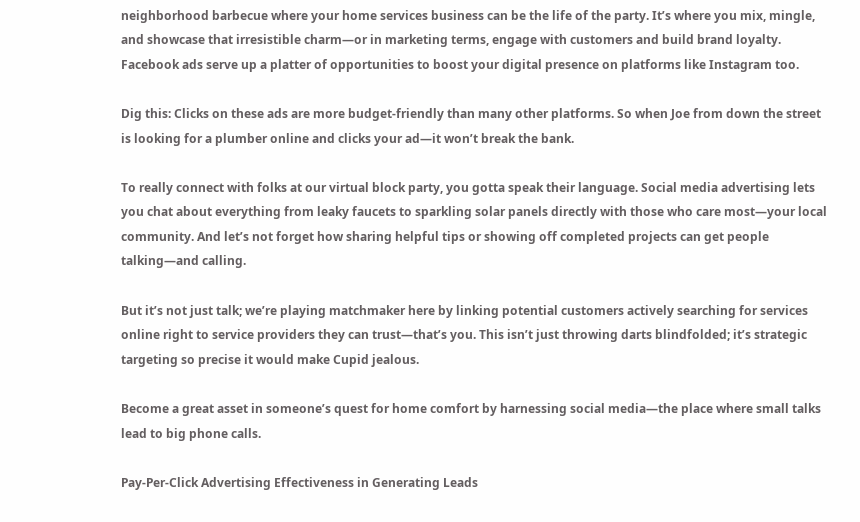neighborhood barbecue where your home services business can be the life of the party. It’s where you mix, mingle, and showcase that irresistible charm—or in marketing terms, engage with customers and build brand loyalty. Facebook ads serve up a platter of opportunities to boost your digital presence on platforms like Instagram too.

Dig this: Clicks on these ads are more budget-friendly than many other platforms. So when Joe from down the street is looking for a plumber online and clicks your ad—it won’t break the bank.

To really connect with folks at our virtual block party, you gotta speak their language. Social media advertising lets you chat about everything from leaky faucets to sparkling solar panels directly with those who care most—your local community. And let’s not forget how sharing helpful tips or showing off completed projects can get people talking—and calling.

But it’s not just talk; we’re playing matchmaker here by linking potential customers actively searching for services online right to service providers they can trust—that’s you. This isn’t just throwing darts blindfolded; it’s strategic targeting so precise it would make Cupid jealous.

Become a great asset in someone’s quest for home comfort by harnessing social media—the place where small talks lead to big phone calls.

Pay-Per-Click Advertising Effectiveness in Generating Leads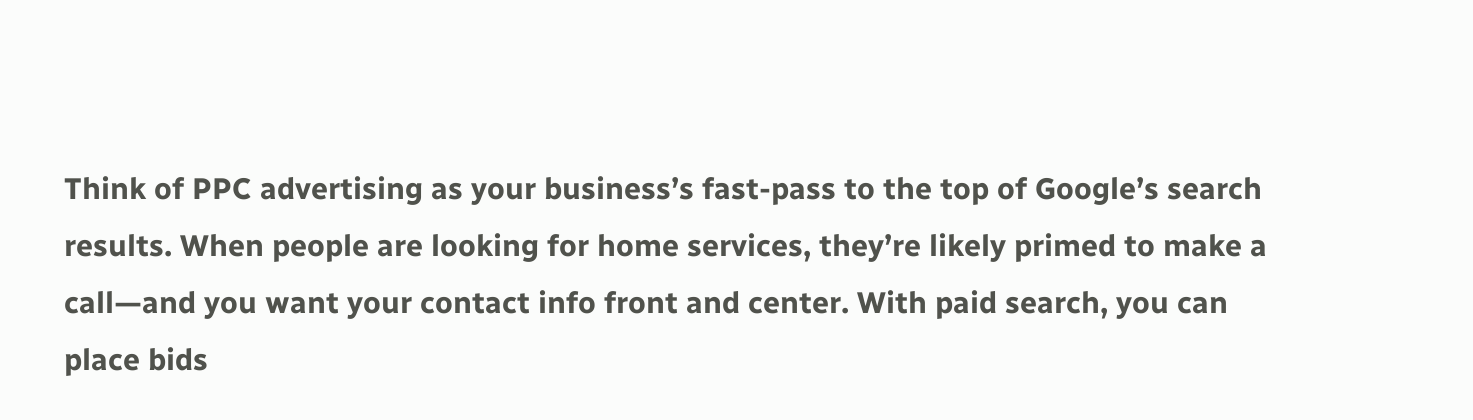Think of PPC advertising as your business’s fast-pass to the top of Google’s search results. When people are looking for home services, they’re likely primed to make a call—and you want your contact info front and center. With paid search, you can place bids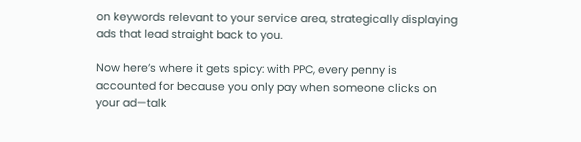on keywords relevant to your service area, strategically displaying ads that lead straight back to you.

Now here’s where it gets spicy: with PPC, every penny is accounted for because you only pay when someone clicks on your ad—talk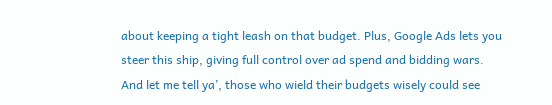about keeping a tight leash on that budget. Plus, Google Ads lets you steer this ship, giving full control over ad spend and bidding wars. And let me tell ya’, those who wield their budgets wisely could see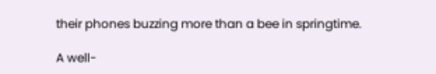their phones buzzing more than a bee in springtime.

A well-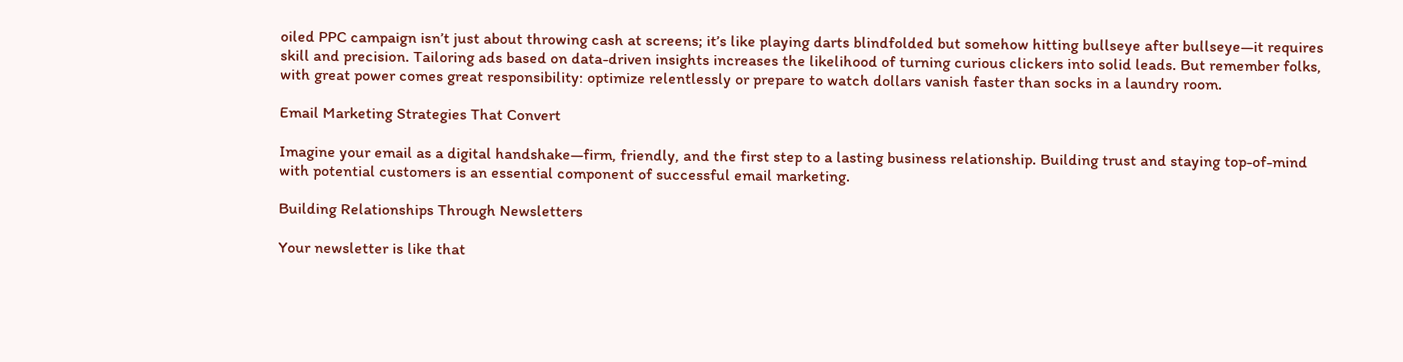oiled PPC campaign isn’t just about throwing cash at screens; it’s like playing darts blindfolded but somehow hitting bullseye after bullseye—it requires skill and precision. Tailoring ads based on data-driven insights increases the likelihood of turning curious clickers into solid leads. But remember folks, with great power comes great responsibility: optimize relentlessly or prepare to watch dollars vanish faster than socks in a laundry room.

Email Marketing Strategies That Convert

Imagine your email as a digital handshake—firm, friendly, and the first step to a lasting business relationship. Building trust and staying top-of-mind with potential customers is an essential component of successful email marketing.

Building Relationships Through Newsletters

Your newsletter is like that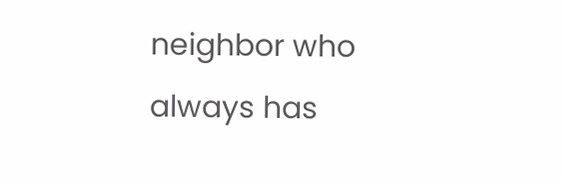neighbor who always has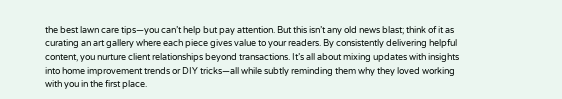the best lawn care tips—you can’t help but pay attention. But this isn’t any old news blast; think of it as curating an art gallery where each piece gives value to your readers. By consistently delivering helpful content, you nurture client relationships beyond transactions. It’s all about mixing updates with insights into home improvement trends or DIY tricks—all while subtly reminding them why they loved working with you in the first place.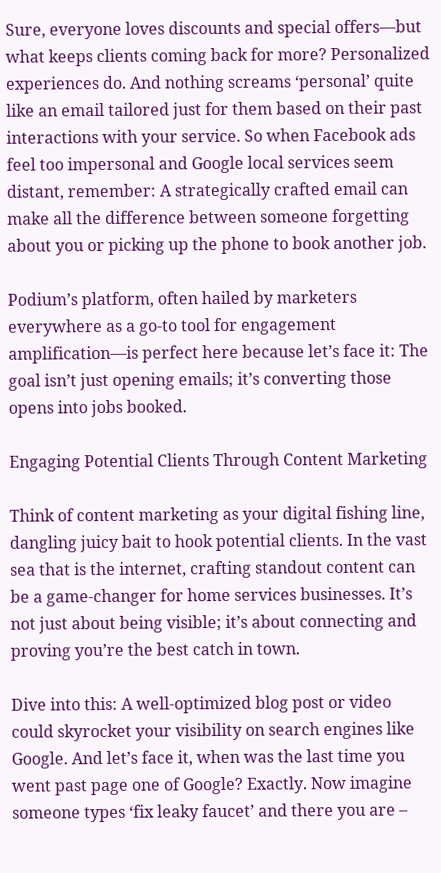Sure, everyone loves discounts and special offers—but what keeps clients coming back for more? Personalized experiences do. And nothing screams ‘personal’ quite like an email tailored just for them based on their past interactions with your service. So when Facebook ads feel too impersonal and Google local services seem distant, remember: A strategically crafted email can make all the difference between someone forgetting about you or picking up the phone to book another job.

Podium’s platform, often hailed by marketers everywhere as a go-to tool for engagement amplification—is perfect here because let’s face it: The goal isn’t just opening emails; it’s converting those opens into jobs booked.

Engaging Potential Clients Through Content Marketing

Think of content marketing as your digital fishing line, dangling juicy bait to hook potential clients. In the vast sea that is the internet, crafting standout content can be a game-changer for home services businesses. It’s not just about being visible; it’s about connecting and proving you’re the best catch in town.

Dive into this: A well-optimized blog post or video could skyrocket your visibility on search engines like Google. And let’s face it, when was the last time you went past page one of Google? Exactly. Now imagine someone types ‘fix leaky faucet’ and there you are –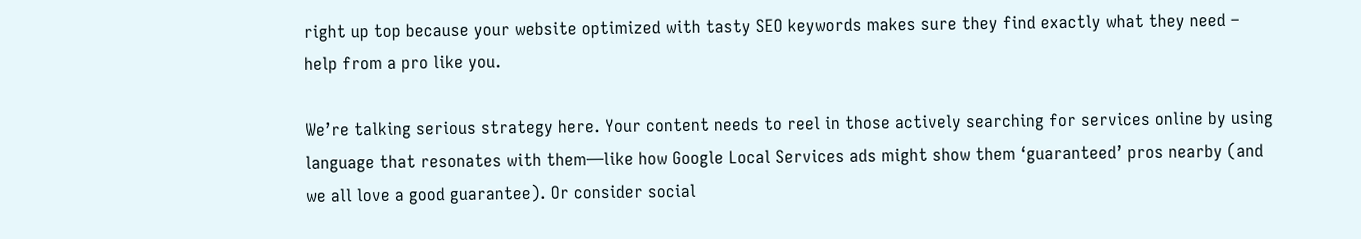right up top because your website optimized with tasty SEO keywords makes sure they find exactly what they need – help from a pro like you.

We’re talking serious strategy here. Your content needs to reel in those actively searching for services online by using language that resonates with them—like how Google Local Services ads might show them ‘guaranteed’ pros nearby (and we all love a good guarantee). Or consider social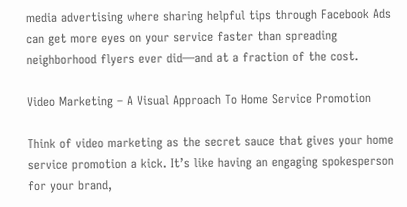media advertising where sharing helpful tips through Facebook Ads can get more eyes on your service faster than spreading neighborhood flyers ever did—and at a fraction of the cost.

Video Marketing – A Visual Approach To Home Service Promotion

Think of video marketing as the secret sauce that gives your home service promotion a kick. It’s like having an engaging spokesperson for your brand,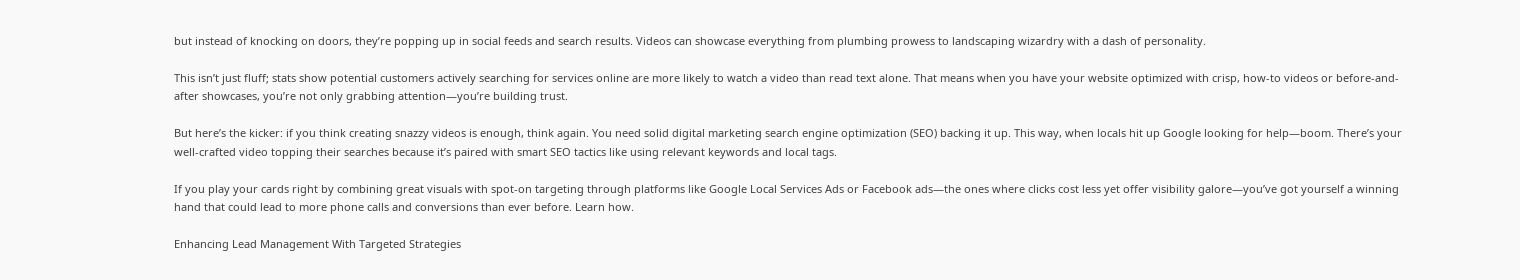but instead of knocking on doors, they’re popping up in social feeds and search results. Videos can showcase everything from plumbing prowess to landscaping wizardry with a dash of personality.

This isn’t just fluff; stats show potential customers actively searching for services online are more likely to watch a video than read text alone. That means when you have your website optimized with crisp, how-to videos or before-and-after showcases, you’re not only grabbing attention—you’re building trust.

But here’s the kicker: if you think creating snazzy videos is enough, think again. You need solid digital marketing search engine optimization (SEO) backing it up. This way, when locals hit up Google looking for help—boom. There’s your well-crafted video topping their searches because it’s paired with smart SEO tactics like using relevant keywords and local tags.

If you play your cards right by combining great visuals with spot-on targeting through platforms like Google Local Services Ads or Facebook ads—the ones where clicks cost less yet offer visibility galore—you’ve got yourself a winning hand that could lead to more phone calls and conversions than ever before. Learn how.

Enhancing Lead Management With Targeted Strategies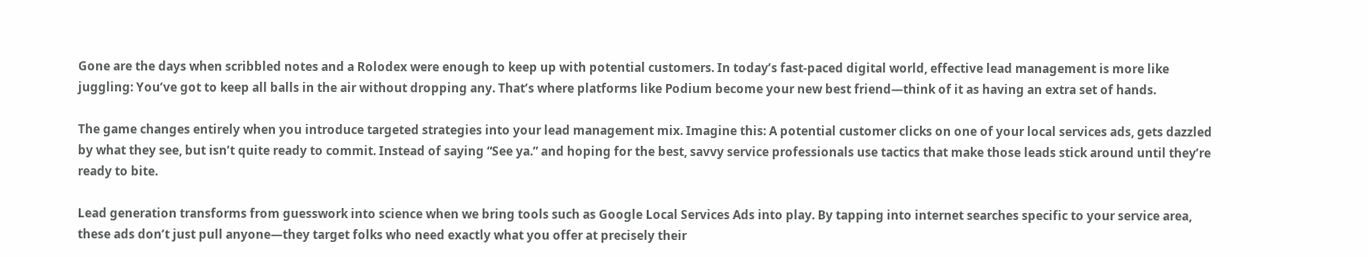Gone are the days when scribbled notes and a Rolodex were enough to keep up with potential customers. In today’s fast-paced digital world, effective lead management is more like juggling: You’ve got to keep all balls in the air without dropping any. That’s where platforms like Podium become your new best friend—think of it as having an extra set of hands.

The game changes entirely when you introduce targeted strategies into your lead management mix. Imagine this: A potential customer clicks on one of your local services ads, gets dazzled by what they see, but isn’t quite ready to commit. Instead of saying “See ya.” and hoping for the best, savvy service professionals use tactics that make those leads stick around until they’re ready to bite.

Lead generation transforms from guesswork into science when we bring tools such as Google Local Services Ads into play. By tapping into internet searches specific to your service area, these ads don’t just pull anyone—they target folks who need exactly what you offer at precisely their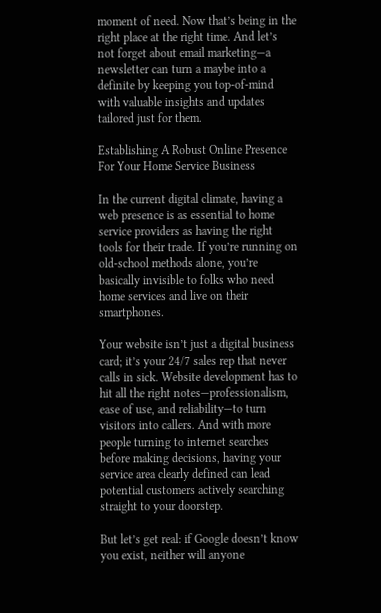moment of need. Now that’s being in the right place at the right time. And let’s not forget about email marketing—a newsletter can turn a maybe into a definite by keeping you top-of-mind with valuable insights and updates tailored just for them.

Establishing A Robust Online Presence For Your Home Service Business

In the current digital climate, having a web presence is as essential to home service providers as having the right tools for their trade. If you’re running on old-school methods alone, you’re basically invisible to folks who need home services and live on their smartphones.

Your website isn’t just a digital business card; it’s your 24/7 sales rep that never calls in sick. Website development has to hit all the right notes—professionalism, ease of use, and reliability—to turn visitors into callers. And with more people turning to internet searches before making decisions, having your service area clearly defined can lead potential customers actively searching straight to your doorstep.

But let’s get real: if Google doesn’t know you exist, neither will anyone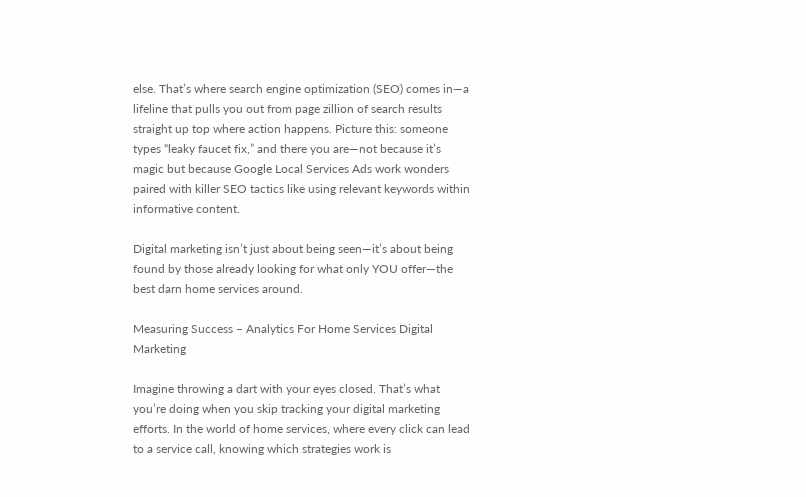else. That’s where search engine optimization (SEO) comes in—a lifeline that pulls you out from page zillion of search results straight up top where action happens. Picture this: someone types “leaky faucet fix,” and there you are—not because it’s magic but because Google Local Services Ads work wonders paired with killer SEO tactics like using relevant keywords within informative content.

Digital marketing isn’t just about being seen—it’s about being found by those already looking for what only YOU offer—the best darn home services around.

Measuring Success – Analytics For Home Services Digital Marketing

Imagine throwing a dart with your eyes closed. That’s what you’re doing when you skip tracking your digital marketing efforts. In the world of home services, where every click can lead to a service call, knowing which strategies work is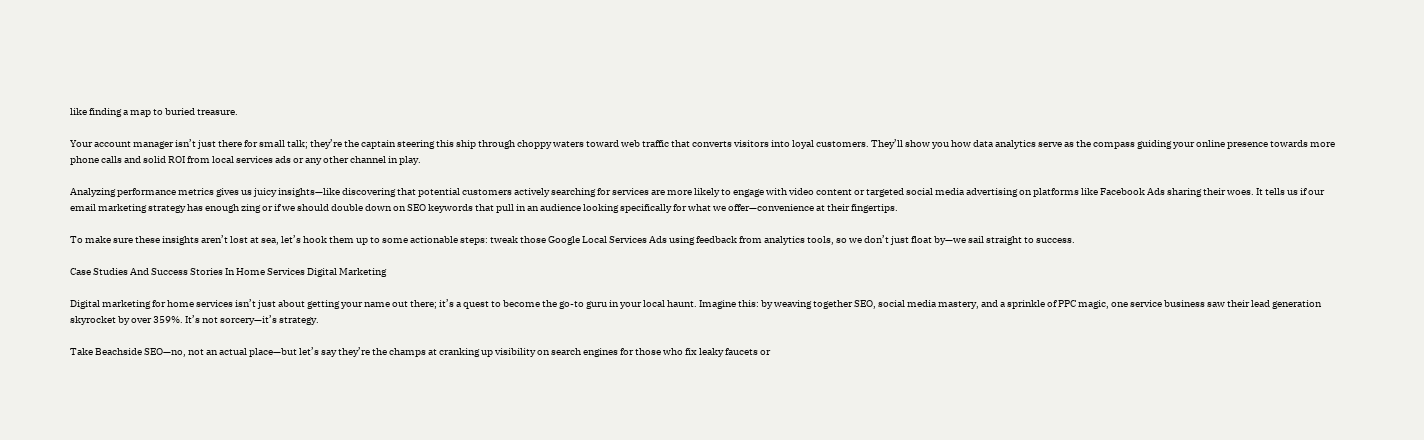like finding a map to buried treasure.

Your account manager isn’t just there for small talk; they’re the captain steering this ship through choppy waters toward web traffic that converts visitors into loyal customers. They’ll show you how data analytics serve as the compass guiding your online presence towards more phone calls and solid ROI from local services ads or any other channel in play.

Analyzing performance metrics gives us juicy insights—like discovering that potential customers actively searching for services are more likely to engage with video content or targeted social media advertising on platforms like Facebook Ads sharing their woes. It tells us if our email marketing strategy has enough zing or if we should double down on SEO keywords that pull in an audience looking specifically for what we offer—convenience at their fingertips.

To make sure these insights aren’t lost at sea, let’s hook them up to some actionable steps: tweak those Google Local Services Ads using feedback from analytics tools, so we don’t just float by—we sail straight to success.

Case Studies And Success Stories In Home Services Digital Marketing

Digital marketing for home services isn’t just about getting your name out there; it’s a quest to become the go-to guru in your local haunt. Imagine this: by weaving together SEO, social media mastery, and a sprinkle of PPC magic, one service business saw their lead generation skyrocket by over 359%. It’s not sorcery—it’s strategy.

Take Beachside SEO—no, not an actual place—but let’s say they’re the champs at cranking up visibility on search engines for those who fix leaky faucets or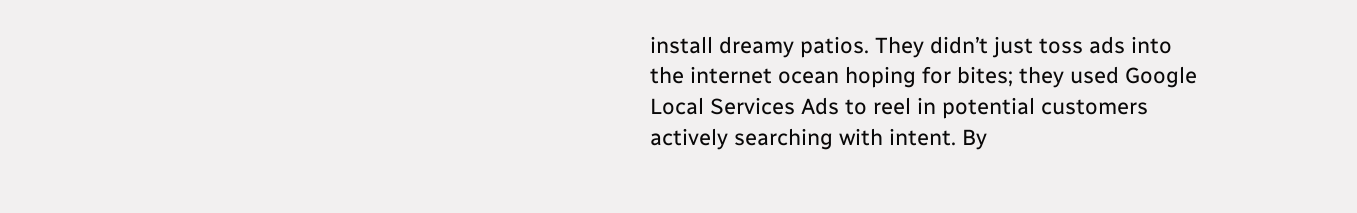install dreamy patios. They didn’t just toss ads into the internet ocean hoping for bites; they used Google Local Services Ads to reel in potential customers actively searching with intent. By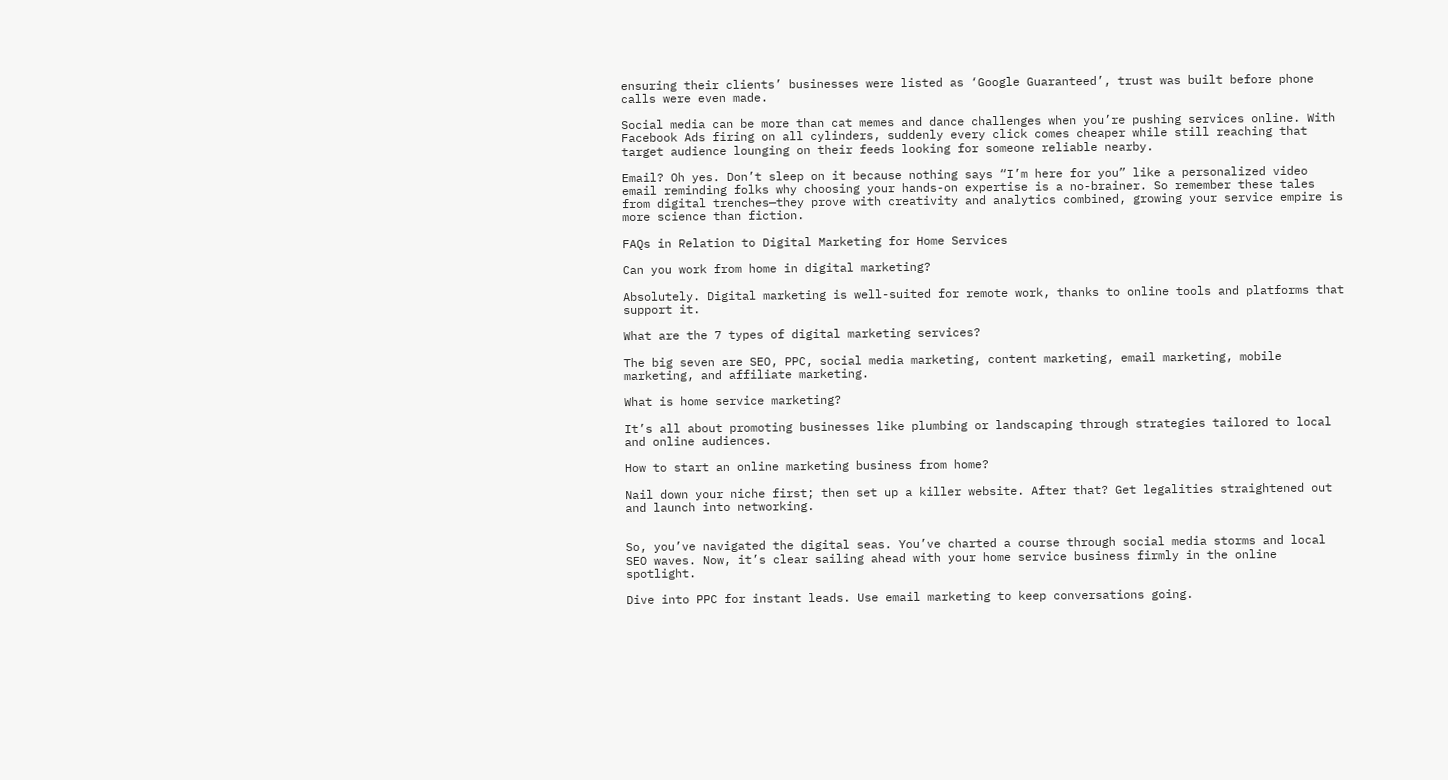ensuring their clients’ businesses were listed as ‘Google Guaranteed’, trust was built before phone calls were even made.

Social media can be more than cat memes and dance challenges when you’re pushing services online. With Facebook Ads firing on all cylinders, suddenly every click comes cheaper while still reaching that target audience lounging on their feeds looking for someone reliable nearby.

Email? Oh yes. Don’t sleep on it because nothing says “I’m here for you” like a personalized video email reminding folks why choosing your hands-on expertise is a no-brainer. So remember these tales from digital trenches—they prove with creativity and analytics combined, growing your service empire is more science than fiction.

FAQs in Relation to Digital Marketing for Home Services

Can you work from home in digital marketing?

Absolutely. Digital marketing is well-suited for remote work, thanks to online tools and platforms that support it.

What are the 7 types of digital marketing services?

The big seven are SEO, PPC, social media marketing, content marketing, email marketing, mobile marketing, and affiliate marketing.

What is home service marketing?

It’s all about promoting businesses like plumbing or landscaping through strategies tailored to local and online audiences.

How to start an online marketing business from home?

Nail down your niche first; then set up a killer website. After that? Get legalities straightened out and launch into networking.


So, you’ve navigated the digital seas. You’ve charted a course through social media storms and local SEO waves. Now, it’s clear sailing ahead with your home service business firmly in the online spotlight.

Dive into PPC for instant leads. Use email marketing to keep conversations going.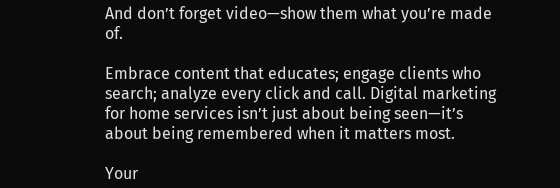And don’t forget video—show them what you’re made of.

Embrace content that educates; engage clients who search; analyze every click and call. Digital marketing for home services isn’t just about being seen—it’s about being remembered when it matters most.

Your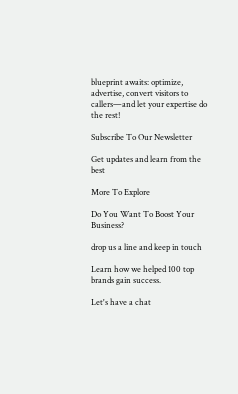blueprint awaits: optimize, advertise, convert visitors to callers—and let your expertise do the rest!

Subscribe To Our Newsletter

Get updates and learn from the best

More To Explore

Do You Want To Boost Your Business?

drop us a line and keep in touch

Learn how we helped 100 top brands gain success.

Let's have a chat